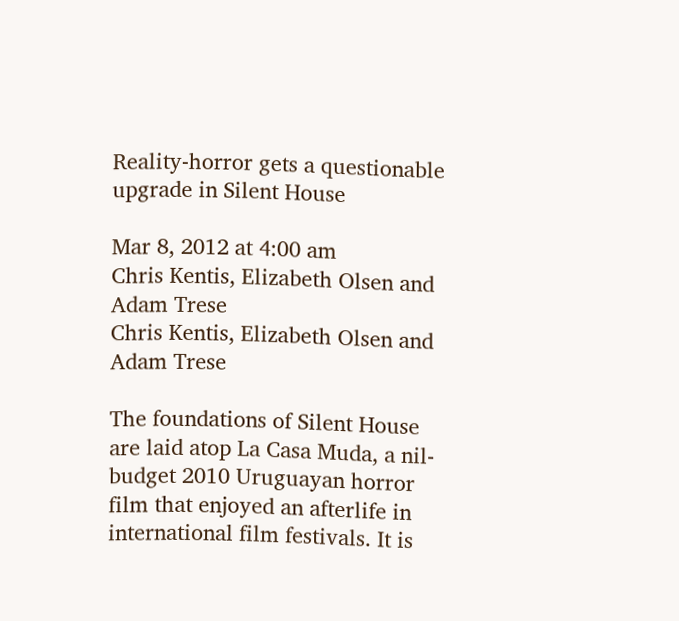Reality-horror gets a questionable upgrade in Silent House

Mar 8, 2012 at 4:00 am
Chris Kentis, Elizabeth Olsen and Adam Trese
Chris Kentis, Elizabeth Olsen and Adam Trese

The foundations of Silent House are laid atop La Casa Muda, a nil-budget 2010 Uruguayan horror film that enjoyed an afterlife in international film festivals. It is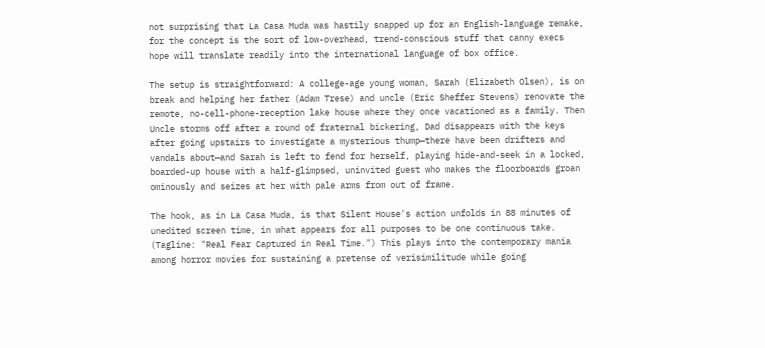not surprising that La Casa Muda was hastily snapped up for an English-language remake, for the concept is the sort of low-overhead, trend-conscious stuff that canny execs hope will translate readily into the international language of box office.

The setup is straightforward: A college-age young woman, Sarah (Elizabeth Olsen), is on break and helping her father (Adam Trese) and uncle (Eric Sheffer Stevens) renovate the remote, no-cell-phone-reception lake house where they once vacationed as a family. Then Uncle storms off after a round of fraternal bickering, Dad disappears with the keys after going upstairs to investigate a mysterious thump—there have been drifters and vandals about—and Sarah is left to fend for herself, playing hide-and-seek in a locked, boarded-up house with a half-glimpsed, uninvited guest who makes the floorboards groan ominously and seizes at her with pale arms from out of frame.

The hook, as in La Casa Muda, is that Silent House's action unfolds in 88 minutes of unedited screen time, in what appears for all purposes to be one continuous take. (Tagline: "Real Fear Captured in Real Time.") This plays into the contemporary mania among horror movies for sustaining a pretense of verisimilitude while going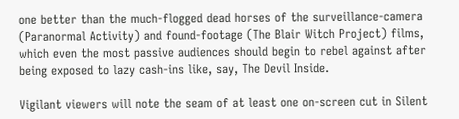one better than the much-flogged dead horses of the surveillance-camera (Paranormal Activity) and found-footage (The Blair Witch Project) films, which even the most passive audiences should begin to rebel against after being exposed to lazy cash-ins like, say, The Devil Inside.

Vigilant viewers will note the seam of at least one on-screen cut in Silent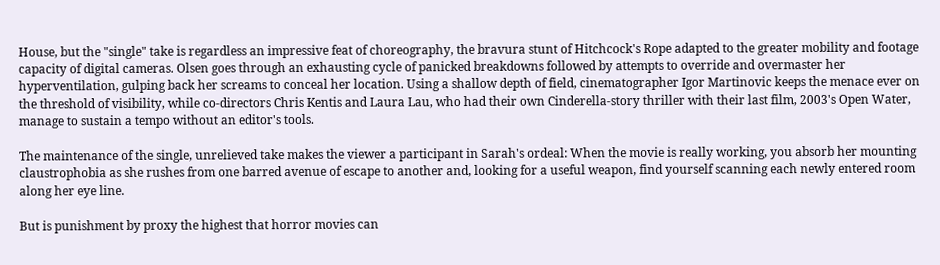House, but the "single" take is regardless an impressive feat of choreography, the bravura stunt of Hitchcock's Rope adapted to the greater mobility and footage capacity of digital cameras. Olsen goes through an exhausting cycle of panicked breakdowns followed by attempts to override and overmaster her hyperventilation, gulping back her screams to conceal her location. Using a shallow depth of field, cinematographer Igor Martinovic keeps the menace ever on the threshold of visibility, while co-directors Chris Kentis and Laura Lau, who had their own Cinderella-story thriller with their last film, 2003's Open Water, manage to sustain a tempo without an editor's tools.

The maintenance of the single, unrelieved take makes the viewer a participant in Sarah's ordeal: When the movie is really working, you absorb her mounting claustrophobia as she rushes from one barred avenue of escape to another and, looking for a useful weapon, find yourself scanning each newly entered room along her eye line.

But is punishment by proxy the highest that horror movies can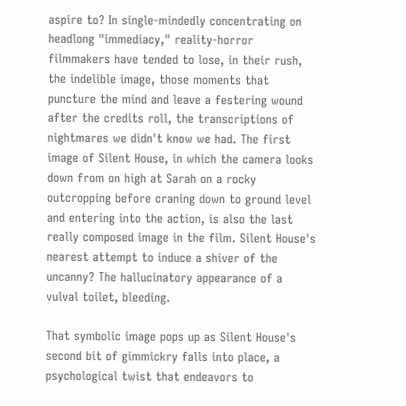aspire to? In single-mindedly concentrating on headlong "immediacy," reality-horror filmmakers have tended to lose, in their rush, the indelible image, those moments that puncture the mind and leave a festering wound after the credits roll, the transcriptions of nightmares we didn't know we had. The first image of Silent House, in which the camera looks down from on high at Sarah on a rocky outcropping before craning down to ground level and entering into the action, is also the last really composed image in the film. Silent House's nearest attempt to induce a shiver of the uncanny? The hallucinatory appearance of a vulval toilet, bleeding.

That symbolic image pops up as Silent House's second bit of gimmickry falls into place, a psychological twist that endeavors to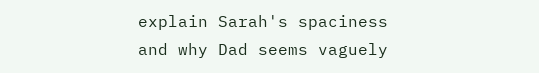explain Sarah's spaciness and why Dad seems vaguely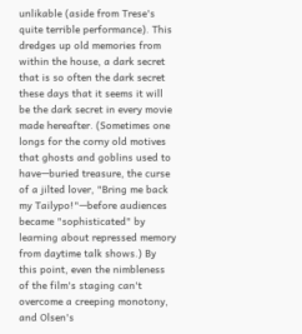unlikable (aside from Trese's quite terrible performance). This dredges up old memories from within the house, a dark secret that is so often the dark secret these days that it seems it will be the dark secret in every movie made hereafter. (Sometimes one longs for the corny old motives that ghosts and goblins used to have—buried treasure, the curse of a jilted lover, "Bring me back my Tailypo!"—before audiences became "sophisticated" by learning about repressed memory from daytime talk shows.) By this point, even the nimbleness of the film's staging can't overcome a creeping monotony, and Olsen's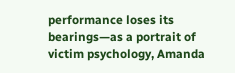performance loses its bearings—as a portrait of victim psychology, Amanda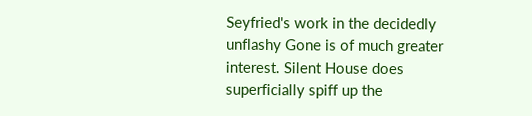Seyfried's work in the decidedly unflashy Gone is of much greater interest. Silent House does superficially spiff up the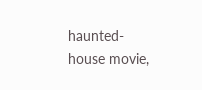haunted-house movie,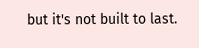but it's not built to last.